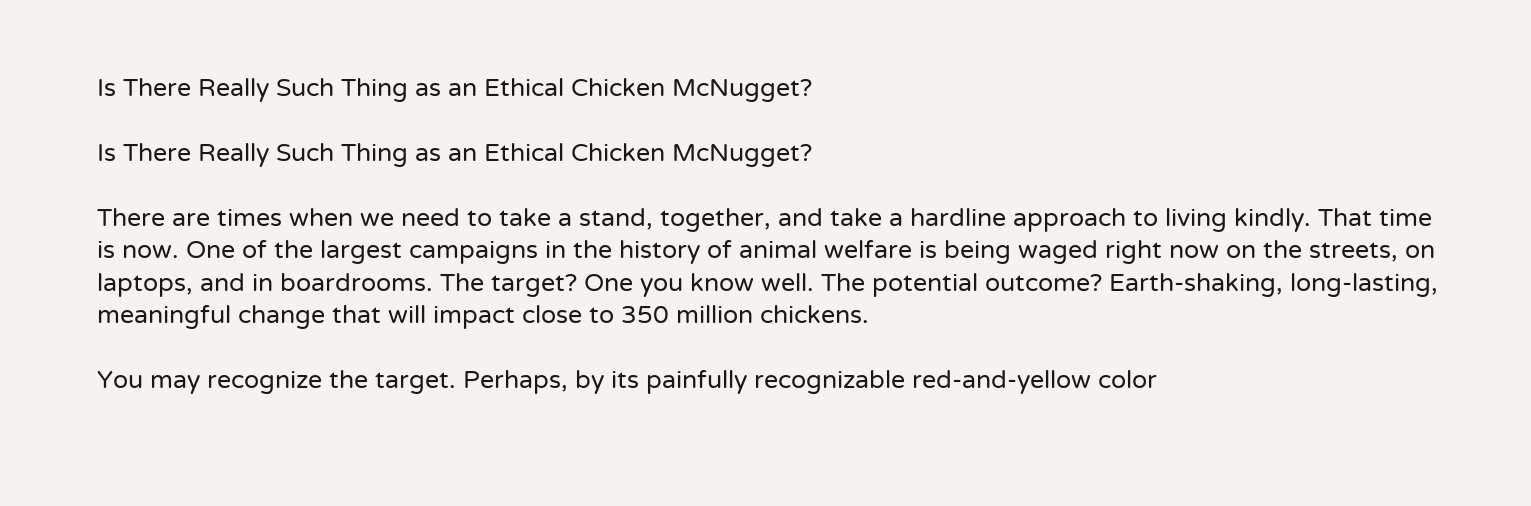Is There Really Such Thing as an Ethical Chicken McNugget?

Is There Really Such Thing as an Ethical Chicken McNugget?

There are times when we need to take a stand, together, and take a hardline approach to living kindly. That time is now. One of the largest campaigns in the history of animal welfare is being waged right now on the streets, on laptops, and in boardrooms. The target? One you know well. The potential outcome? Earth-shaking, long-lasting, meaningful change that will impact close to 350 million chickens.

You may recognize the target. Perhaps, by its painfully recognizable red-and-yellow color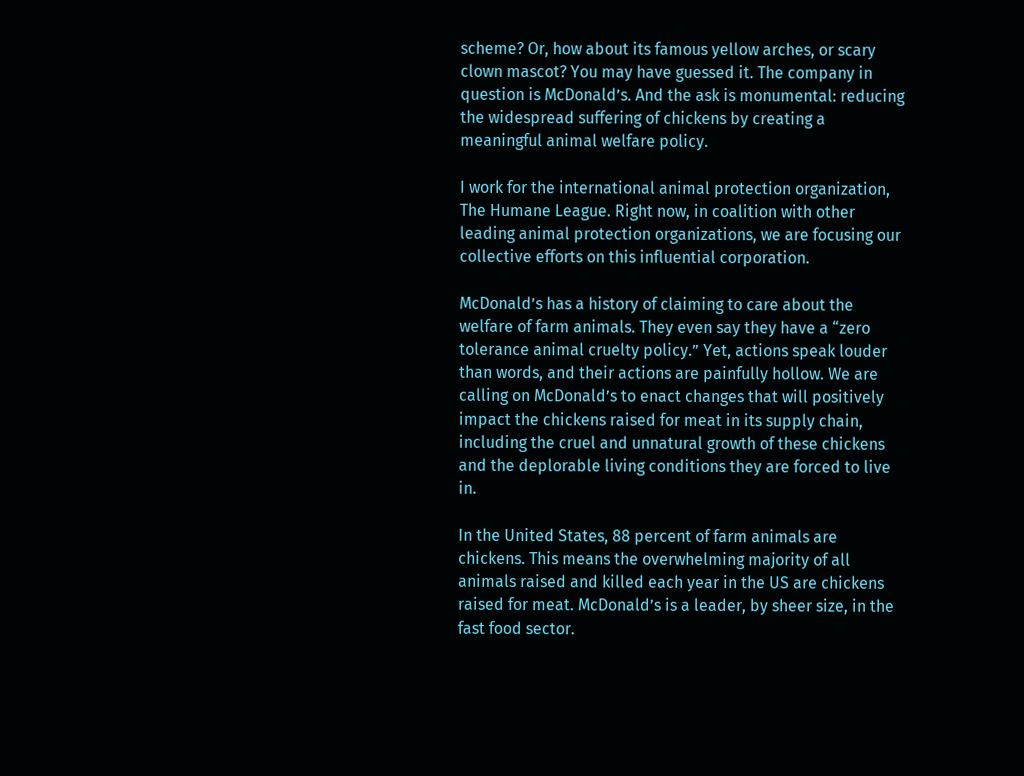scheme? Or, how about its famous yellow arches, or scary clown mascot? You may have guessed it. The company in question is McDonald’s. And the ask is monumental: reducing the widespread suffering of chickens by creating a meaningful animal welfare policy.

I work for the international animal protection organization, The Humane League. Right now, in coalition with other leading animal protection organizations, we are focusing our collective efforts on this influential corporation.

McDonald’s has a history of claiming to care about the welfare of farm animals. They even say they have a “zero tolerance animal cruelty policy.” Yet, actions speak louder than words, and their actions are painfully hollow. We are calling on McDonald’s to enact changes that will positively impact the chickens raised for meat in its supply chain, including the cruel and unnatural growth of these chickens and the deplorable living conditions they are forced to live in.

In the United States, 88 percent of farm animals are chickens. This means the overwhelming majority of all animals raised and killed each year in the US are chickens raised for meat. McDonald’s is a leader, by sheer size, in the fast food sector.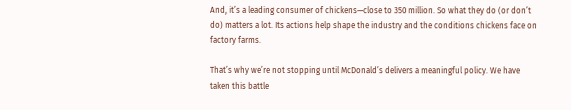And, it’s a leading consumer of chickens—close to 350 million. So what they do (or don’t do) matters a lot. Its actions help shape the industry and the conditions chickens face on factory farms.

That’s why we’re not stopping until McDonald’s delivers a meaningful policy. We have taken this battle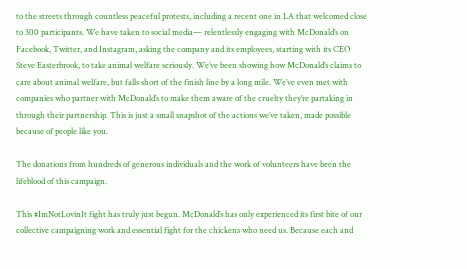to the streets through countless peaceful protests, including a recent one in LA that welcomed close to 300 participants. We have taken to social media— relentlessly engaging with McDonald’s on Facebook, Twitter, and Instagram, asking the company and its employees, starting with its CEO Steve Easterbrook, to take animal welfare seriously. We’ve been showing how McDonald’s claims to care about animal welfare, but falls short of the finish line by a long mile. We’ve even met with companies who partner with McDonald’s to make them aware of the cruelty they’re partaking in through their partnership. This is just a small snapshot of the actions we’ve taken, made possible because of people like you.

The donations from hundreds of generous individuals and the work of volunteers have been the lifeblood of this campaign.

This #ImNotLovinIt fight has truly just begun. McDonald’s has only experienced its first bite of our collective campaigning work and essential fight for the chickens who need us. Because each and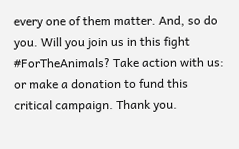every one of them matter. And, so do you. Will you join us in this fight #ForTheAnimals? Take action with us: or make a donation to fund this critical campaign. Thank you.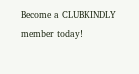Become a CLUBKINDLY member today!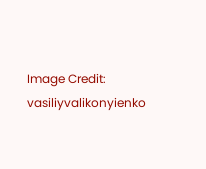Image Credit: vasiliyvalikonyienko